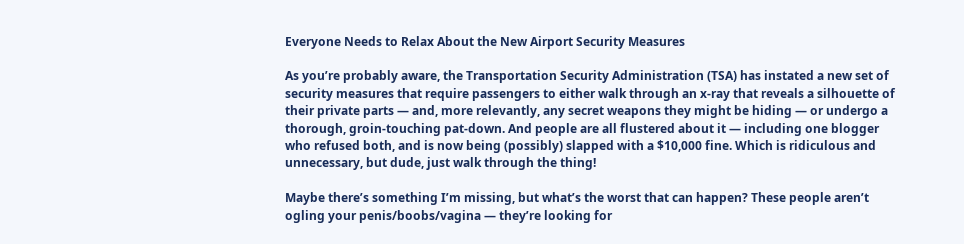Everyone Needs to Relax About the New Airport Security Measures

As you’re probably aware, the Transportation Security Administration (TSA) has instated a new set of security measures that require passengers to either walk through an x-ray that reveals a silhouette of their private parts — and, more relevantly, any secret weapons they might be hiding — or undergo a thorough, groin-touching pat-down. And people are all flustered about it — including one blogger who refused both, and is now being (possibly) slapped with a $10,000 fine. Which is ridiculous and unnecessary, but dude, just walk through the thing!

Maybe there’s something I’m missing, but what’s the worst that can happen? These people aren’t ogling your penis/boobs/vagina — they’re looking for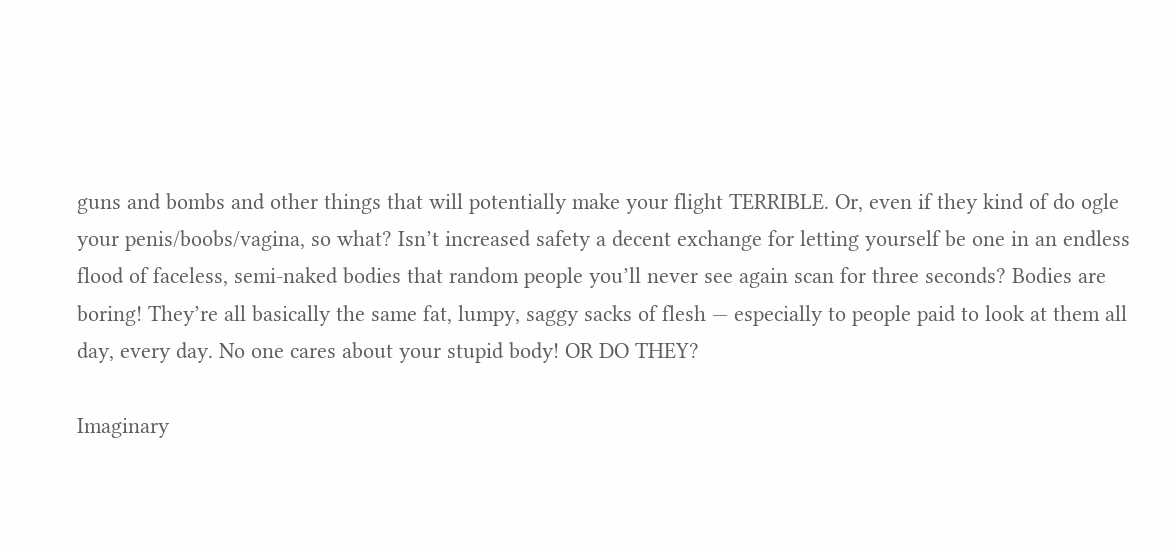guns and bombs and other things that will potentially make your flight TERRIBLE. Or, even if they kind of do ogle your penis/boobs/vagina, so what? Isn’t increased safety a decent exchange for letting yourself be one in an endless flood of faceless, semi-naked bodies that random people you’ll never see again scan for three seconds? Bodies are boring! They’re all basically the same fat, lumpy, saggy sacks of flesh — especially to people paid to look at them all day, every day. No one cares about your stupid body! OR DO THEY?

Imaginary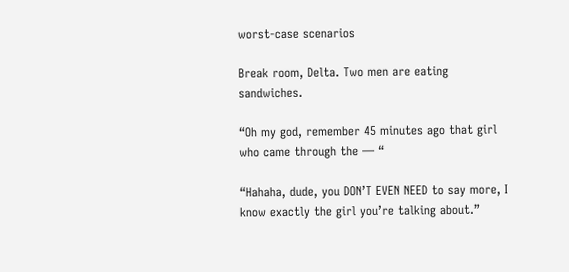worst-case scenarios

Break room, Delta. Two men are eating sandwiches.

“Oh my god, remember 45 minutes ago that girl who came through the — “

“Hahaha, dude, you DON’T EVEN NEED to say more, I know exactly the girl you’re talking about.”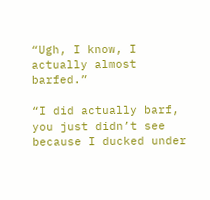“Ugh, I know, I actually almost barfed.”

“I did actually barf, you just didn’t see because I ducked under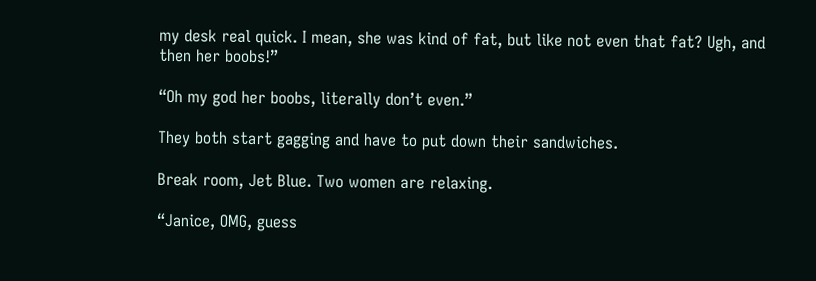my desk real quick. I mean, she was kind of fat, but like not even that fat? Ugh, and then her boobs!”

“Oh my god her boobs, literally don’t even.”

They both start gagging and have to put down their sandwiches.

Break room, Jet Blue. Two women are relaxing.

“Janice, OMG, guess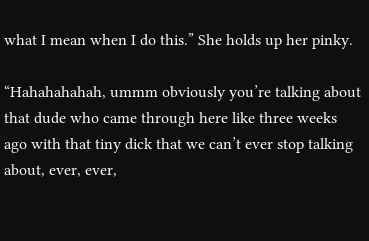what I mean when I do this.” She holds up her pinky.

“Hahahahahah, ummm obviously you’re talking about that dude who came through here like three weeks ago with that tiny dick that we can’t ever stop talking about, ever, ever,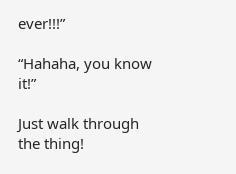ever!!!”

“Hahaha, you know it!”

Just walk through the thing!